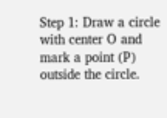Step 1: Draw a circle with center O and mark a point (P) outside the circle.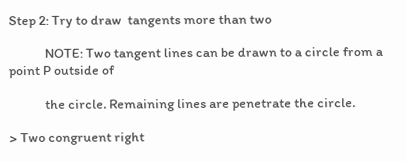Step 2: Try to draw  tangents more than two

            NOTE: Two tangent lines can be drawn to a circle from a point P outside of

            the circle. Remaining lines are penetrate the circle.

> Two congruent right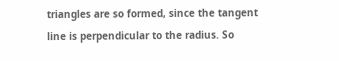triangles are so formed, since the tangent line is perpendicular to the radius. So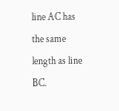line AC has the same length as line BC.